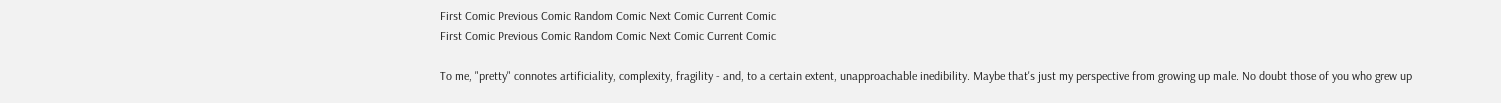First Comic Previous Comic Random Comic Next Comic Current Comic
First Comic Previous Comic Random Comic Next Comic Current Comic

To me, "pretty" connotes artificiality, complexity, fragility - and, to a certain extent, unapproachable inedibility. Maybe that's just my perspective from growing up male. No doubt those of you who grew up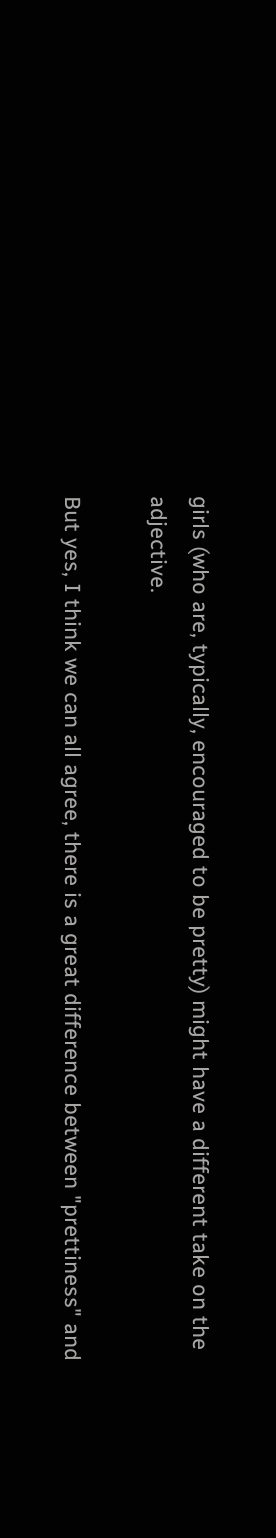girls (who are, typically, encouraged to be pretty) might have a different take on the adjective.

But yes, I think we can all agree, there is a great difference between "prettiness" and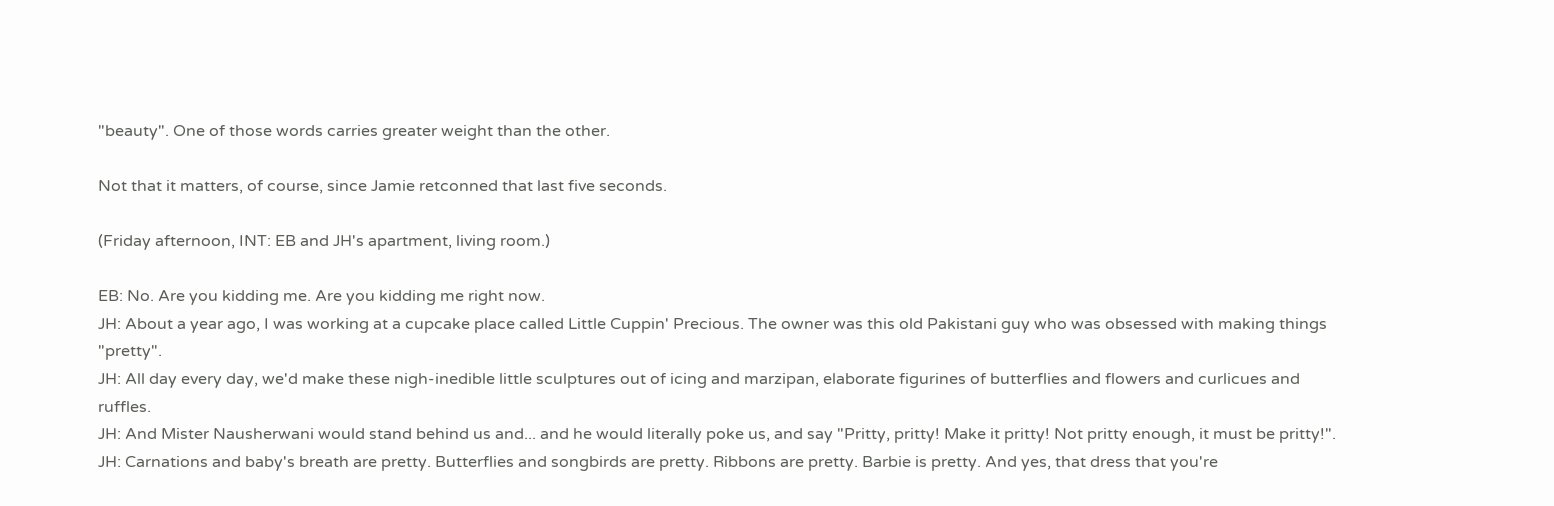"beauty". One of those words carries greater weight than the other.

Not that it matters, of course, since Jamie retconned that last five seconds.

(Friday afternoon, INT: EB and JH's apartment, living room.)

EB: No. Are you kidding me. Are you kidding me right now.
JH: About a year ago, I was working at a cupcake place called Little Cuppin' Precious. The owner was this old Pakistani guy who was obsessed with making things "pretty".
JH: All day every day, we'd make these nigh-inedible little sculptures out of icing and marzipan, elaborate figurines of butterflies and flowers and curlicues and ruffles.
JH: And Mister Nausherwani would stand behind us and... and he would literally poke us, and say "Pritty, pritty! Make it pritty! Not pritty enough, it must be pritty!".
JH: Carnations and baby's breath are pretty. Butterflies and songbirds are pretty. Ribbons are pretty. Barbie is pretty. And yes, that dress that you're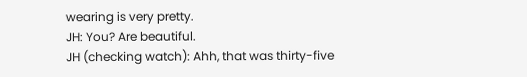wearing is very pretty.
JH: You? Are beautiful.
JH (checking watch): Ahh, that was thirty-five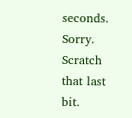seconds. Sorry. Scratch that last bit.